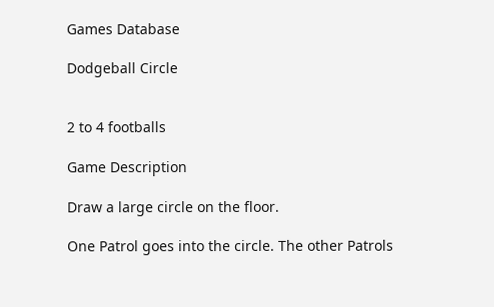Games Database

Dodgeball Circle


2 to 4 footballs

Game Description

Draw a large circle on the floor.

One Patrol goes into the circle. The other Patrols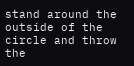stand around the outside of the circle and throw the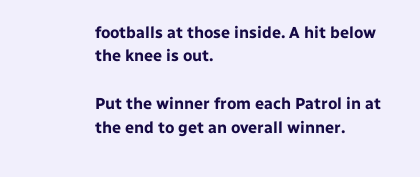footballs at those inside. A hit below the knee is out.

Put the winner from each Patrol in at the end to get an overall winner.